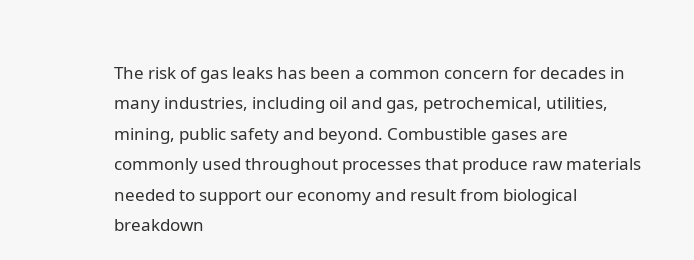The risk of gas leaks has been a common concern for decades in many industries, including oil and gas, petrochemical, utilities, mining, public safety and beyond. Combustible gases are commonly used throughout processes that produce raw materials needed to support our economy and result from biological breakdown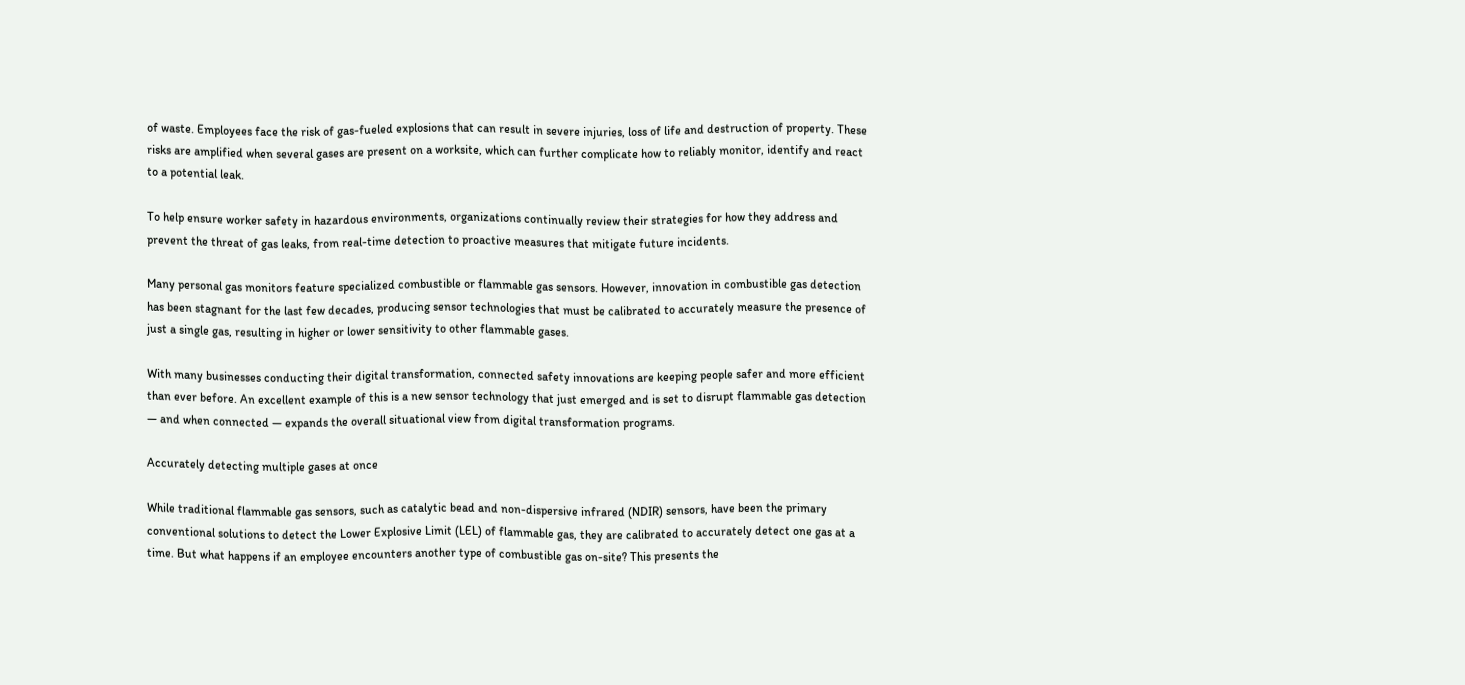of waste. Employees face the risk of gas-fueled explosions that can result in severe injuries, loss of life and destruction of property. These risks are amplified when several gases are present on a worksite, which can further complicate how to reliably monitor, identify and react to a potential leak.

To help ensure worker safety in hazardous environments, organizations continually review their strategies for how they address and prevent the threat of gas leaks, from real-time detection to proactive measures that mitigate future incidents.

Many personal gas monitors feature specialized combustible or flammable gas sensors. However, innovation in combustible gas detection has been stagnant for the last few decades, producing sensor technologies that must be calibrated to accurately measure the presence of just a single gas, resulting in higher or lower sensitivity to other flammable gases.

With many businesses conducting their digital transformation, connected safety innovations are keeping people safer and more efficient than ever before. An excellent example of this is a new sensor technology that just emerged and is set to disrupt flammable gas detection — and when connected — expands the overall situational view from digital transformation programs.

Accurately detecting multiple gases at once

While traditional flammable gas sensors, such as catalytic bead and non-dispersive infrared (NDIR) sensors, have been the primary conventional solutions to detect the Lower Explosive Limit (LEL) of flammable gas, they are calibrated to accurately detect one gas at a time. But what happens if an employee encounters another type of combustible gas on-site? This presents the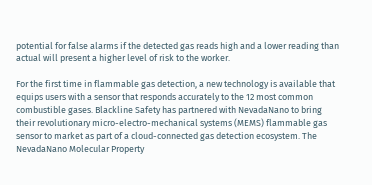potential for false alarms if the detected gas reads high and a lower reading than actual will present a higher level of risk to the worker.

For the first time in flammable gas detection, a new technology is available that equips users with a sensor that responds accurately to the 12 most common combustible gases. Blackline Safety has partnered with NevadaNano to bring their revolutionary micro-electro-mechanical systems (MEMS) flammable gas sensor to market as part of a cloud-connected gas detection ecosystem. The NevadaNano Molecular Property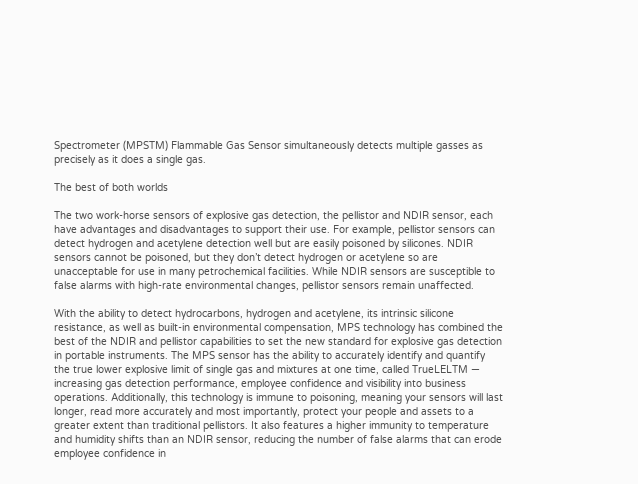Spectrometer (MPSTM) Flammable Gas Sensor simultaneously detects multiple gasses as precisely as it does a single gas.

The best of both worlds

The two work-horse sensors of explosive gas detection, the pellistor and NDIR sensor, each have advantages and disadvantages to support their use. For example, pellistor sensors can detect hydrogen and acetylene detection well but are easily poisoned by silicones. NDIR sensors cannot be poisoned, but they don’t detect hydrogen or acetylene so are unacceptable for use in many petrochemical facilities. While NDIR sensors are susceptible to false alarms with high-rate environmental changes, pellistor sensors remain unaffected.

With the ability to detect hydrocarbons, hydrogen and acetylene, its intrinsic silicone resistance, as well as built-in environmental compensation, MPS technology has combined the best of the NDIR and pellistor capabilities to set the new standard for explosive gas detection in portable instruments. The MPS sensor has the ability to accurately identify and quantify the true lower explosive limit of single gas and mixtures at one time, called TrueLELTM — increasing gas detection performance, employee confidence and visibility into business operations. Additionally, this technology is immune to poisoning, meaning your sensors will last longer, read more accurately and most importantly, protect your people and assets to a greater extent than traditional pellistors. It also features a higher immunity to temperature and humidity shifts than an NDIR sensor, reducing the number of false alarms that can erode employee confidence in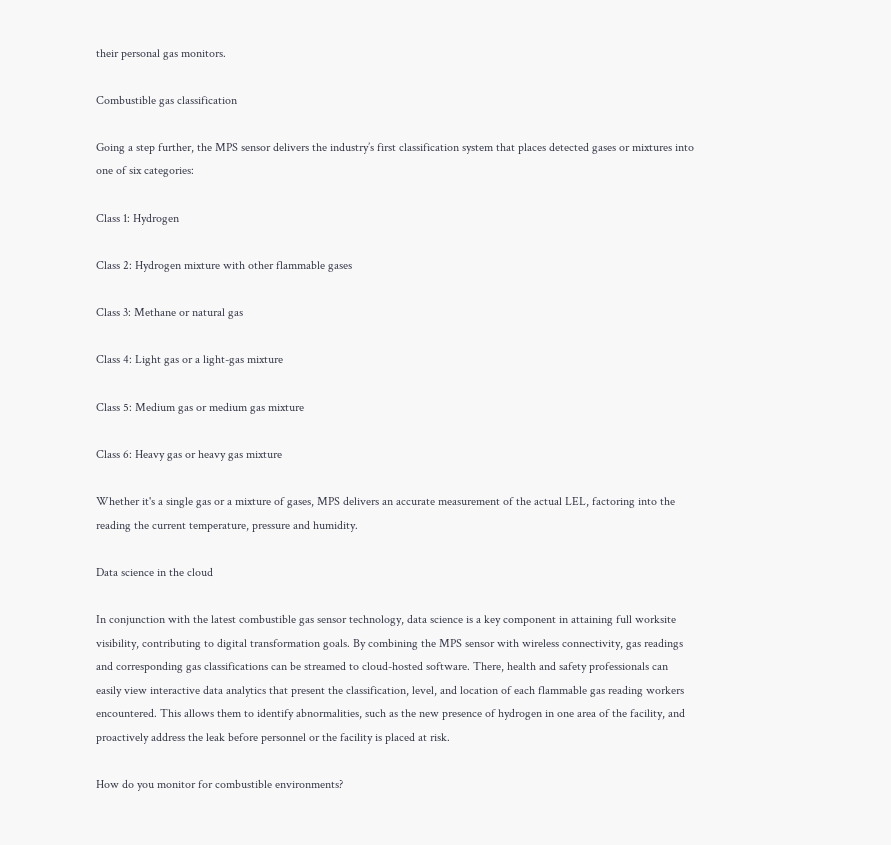their personal gas monitors.

Combustible gas classification

Going a step further, the MPS sensor delivers the industry’s first classification system that places detected gases or mixtures into one of six categories:

Class 1: Hydrogen

Class 2: Hydrogen mixture with other flammable gases

Class 3: Methane or natural gas

Class 4: Light gas or a light-gas mixture

Class 5: Medium gas or medium gas mixture

Class 6: Heavy gas or heavy gas mixture

Whether it's a single gas or a mixture of gases, MPS delivers an accurate measurement of the actual LEL, factoring into the reading the current temperature, pressure and humidity.

Data science in the cloud

In conjunction with the latest combustible gas sensor technology, data science is a key component in attaining full worksite visibility, contributing to digital transformation goals. By combining the MPS sensor with wireless connectivity, gas readings and corresponding gas classifications can be streamed to cloud-hosted software. There, health and safety professionals can easily view interactive data analytics that present the classification, level, and location of each flammable gas reading workers encountered. This allows them to identify abnormalities, such as the new presence of hydrogen in one area of the facility, and proactively address the leak before personnel or the facility is placed at risk.

How do you monitor for combustible environments?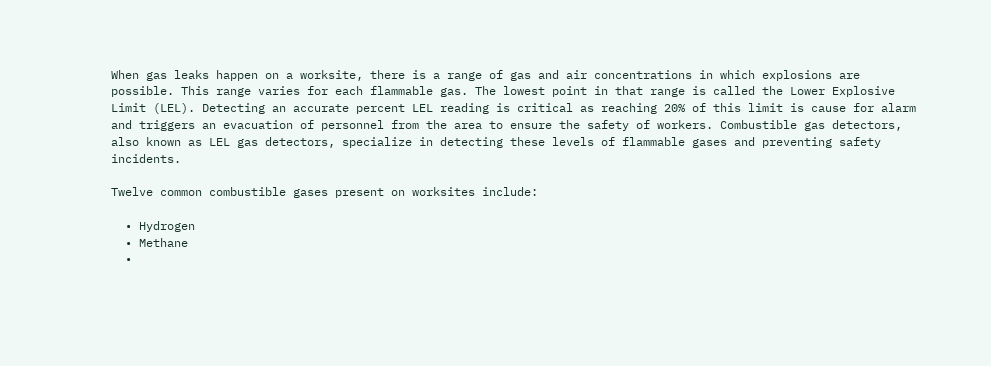When gas leaks happen on a worksite, there is a range of gas and air concentrations in which explosions are possible. This range varies for each flammable gas. The lowest point in that range is called the Lower Explosive Limit (LEL). Detecting an accurate percent LEL reading is critical as reaching 20% of this limit is cause for alarm and triggers an evacuation of personnel from the area to ensure the safety of workers. Combustible gas detectors, also known as LEL gas detectors, specialize in detecting these levels of flammable gases and preventing safety incidents.

Twelve common combustible gases present on worksites include:

  • Hydrogen
  • Methane
  •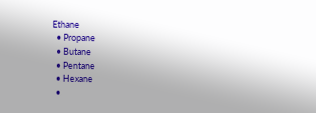Ethane
  • Propane
  • Butane
  • Pentane
  • Hexane
  •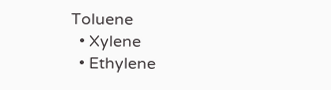Toluene
  • Xylene
  • Ethylene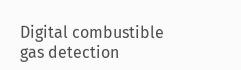Digital combustible gas detection